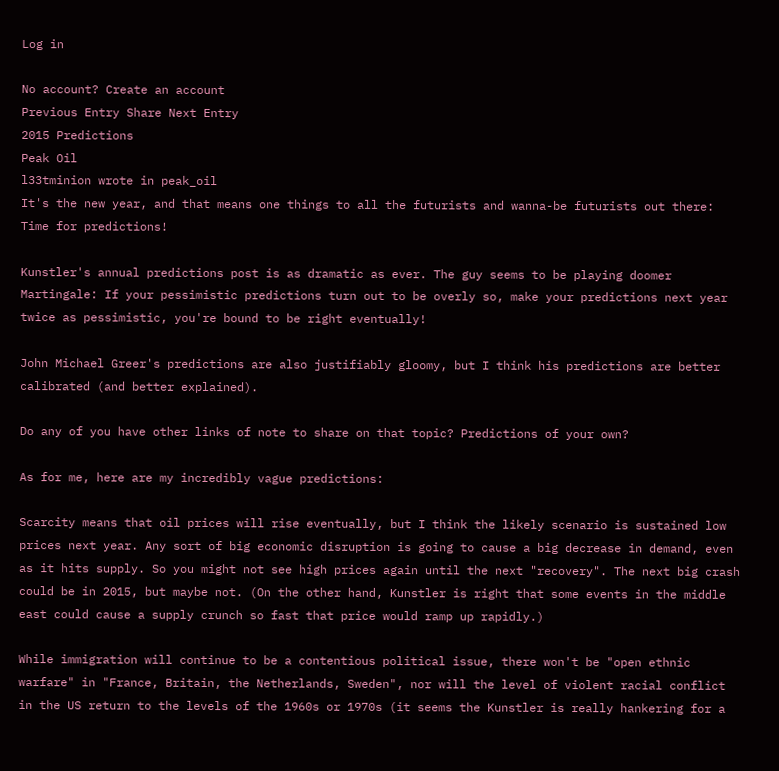Log in

No account? Create an account
Previous Entry Share Next Entry
2015 Predictions
Peak Oil
l33tminion wrote in peak_oil
It's the new year, and that means one things to all the futurists and wanna-be futurists out there: Time for predictions!

Kunstler's annual predictions post is as dramatic as ever. The guy seems to be playing doomer Martingale: If your pessimistic predictions turn out to be overly so, make your predictions next year twice as pessimistic, you're bound to be right eventually!

John Michael Greer's predictions are also justifiably gloomy, but I think his predictions are better calibrated (and better explained).

Do any of you have other links of note to share on that topic? Predictions of your own?

As for me, here are my incredibly vague predictions:

Scarcity means that oil prices will rise eventually, but I think the likely scenario is sustained low prices next year. Any sort of big economic disruption is going to cause a big decrease in demand, even as it hits supply. So you might not see high prices again until the next "recovery". The next big crash could be in 2015, but maybe not. (On the other hand, Kunstler is right that some events in the middle east could cause a supply crunch so fast that price would ramp up rapidly.)

While immigration will continue to be a contentious political issue, there won't be "open ethnic warfare" in "France, Britain, the Netherlands, Sweden", nor will the level of violent racial conflict in the US return to the levels of the 1960s or 1970s (it seems the Kunstler is really hankering for a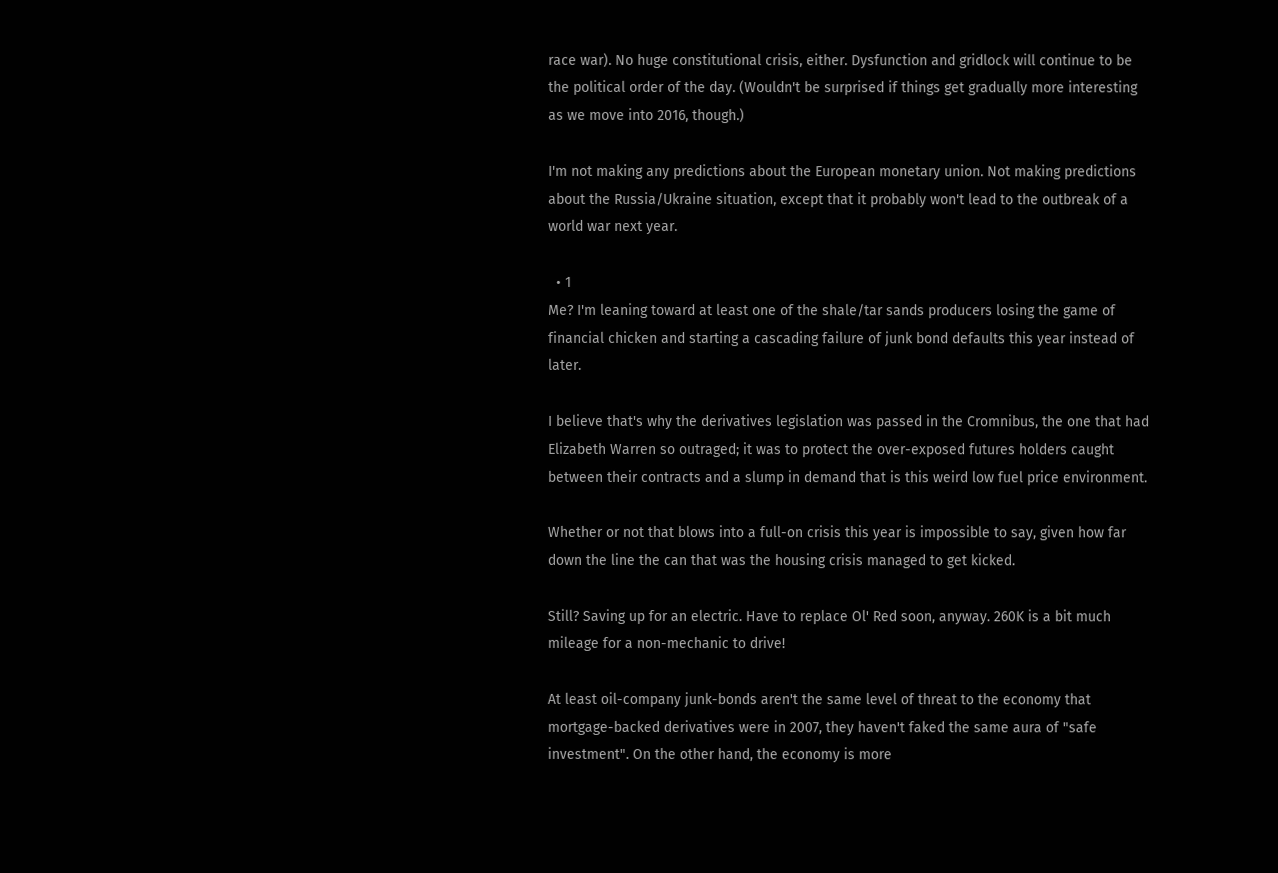race war). No huge constitutional crisis, either. Dysfunction and gridlock will continue to be the political order of the day. (Wouldn't be surprised if things get gradually more interesting as we move into 2016, though.)

I'm not making any predictions about the European monetary union. Not making predictions about the Russia/Ukraine situation, except that it probably won't lead to the outbreak of a world war next year.

  • 1
Me? I'm leaning toward at least one of the shale/tar sands producers losing the game of financial chicken and starting a cascading failure of junk bond defaults this year instead of later.

I believe that's why the derivatives legislation was passed in the Cromnibus, the one that had Elizabeth Warren so outraged; it was to protect the over-exposed futures holders caught between their contracts and a slump in demand that is this weird low fuel price environment.

Whether or not that blows into a full-on crisis this year is impossible to say, given how far down the line the can that was the housing crisis managed to get kicked.

Still? Saving up for an electric. Have to replace Ol' Red soon, anyway. 260K is a bit much mileage for a non-mechanic to drive!

At least oil-company junk-bonds aren't the same level of threat to the economy that mortgage-backed derivatives were in 2007, they haven't faked the same aura of "safe investment". On the other hand, the economy is more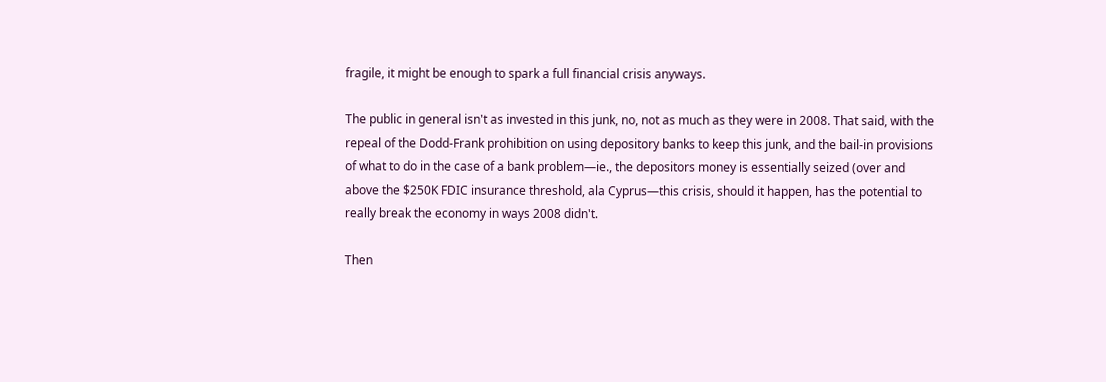fragile, it might be enough to spark a full financial crisis anyways.

The public in general isn't as invested in this junk, no, not as much as they were in 2008. That said, with the repeal of the Dodd-Frank prohibition on using depository banks to keep this junk, and the bail-in provisions of what to do in the case of a bank problem—ie., the depositors money is essentially seized (over and above the $250K FDIC insurance threshold, ala Cyprus—this crisis, should it happen, has the potential to really break the economy in ways 2008 didn't.

Then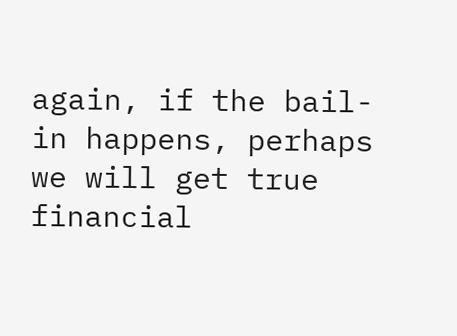again, if the bail-in happens, perhaps we will get true financial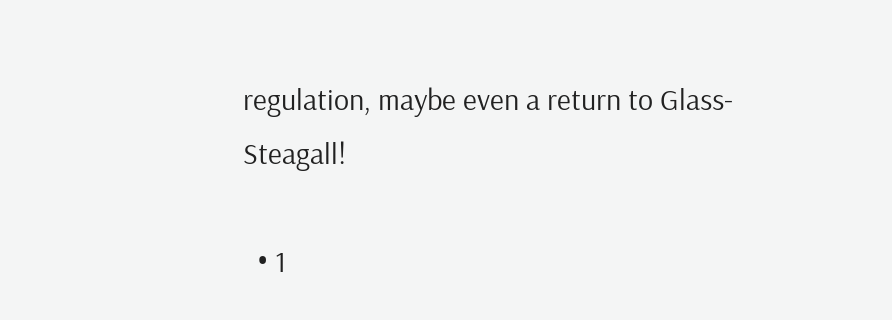regulation, maybe even a return to Glass-Steagall!

  • 1